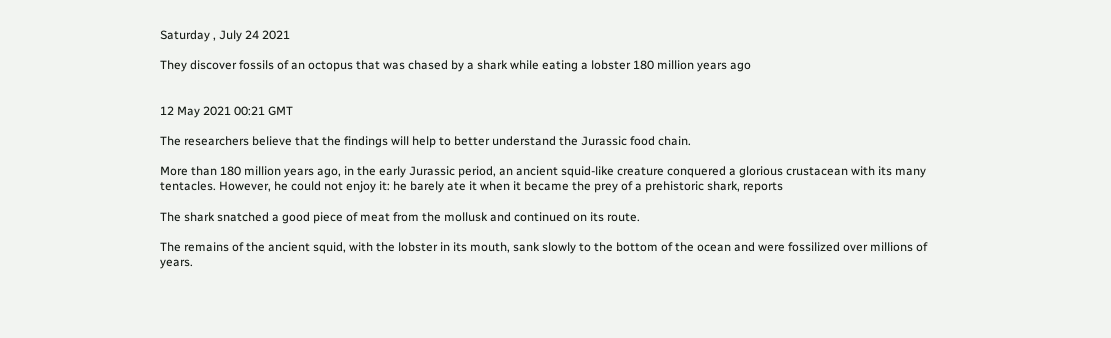Saturday , July 24 2021

They discover fossils of an octopus that was chased by a shark while eating a lobster 180 million years ago


12 May 2021 00:21 GMT

The researchers believe that the findings will help to better understand the Jurassic food chain.

More than 180 million years ago, in the early Jurassic period, an ancient squid-like creature conquered a glorious crustacean with its many tentacles. However, he could not enjoy it: he barely ate it when it became the prey of a prehistoric shark, reports

The shark snatched a good piece of meat from the mollusk and continued on its route.

The remains of the ancient squid, with the lobster in its mouth, sank slowly to the bottom of the ocean and were fossilized over millions of years.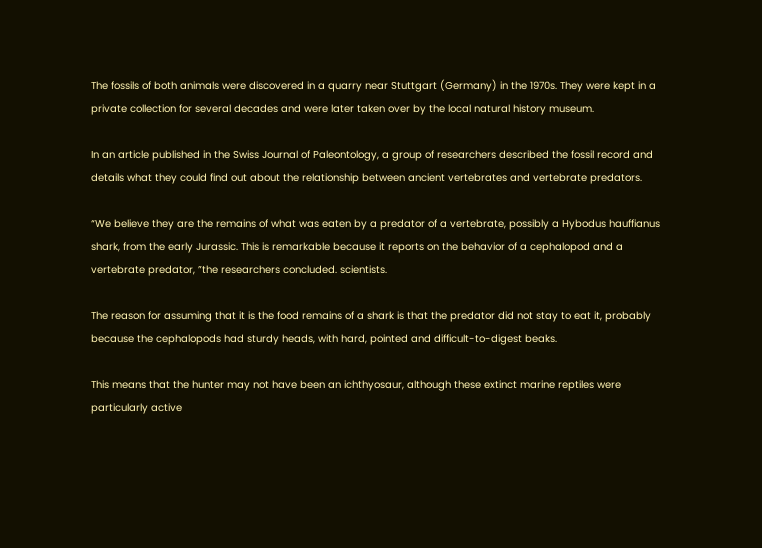The fossils of both animals were discovered in a quarry near Stuttgart (Germany) in the 1970s. They were kept in a private collection for several decades and were later taken over by the local natural history museum.

In an article published in the Swiss Journal of Paleontology, a group of researchers described the fossil record and details what they could find out about the relationship between ancient vertebrates and vertebrate predators.

“We believe they are the remains of what was eaten by a predator of a vertebrate, possibly a Hybodus hauffianus shark, from the early Jurassic. This is remarkable because it reports on the behavior of a cephalopod and a vertebrate predator, ”the researchers concluded. scientists.

The reason for assuming that it is the food remains of a shark is that the predator did not stay to eat it, probably because the cephalopods had sturdy heads, with hard, pointed and difficult-to-digest beaks.

This means that the hunter may not have been an ichthyosaur, although these extinct marine reptiles were particularly active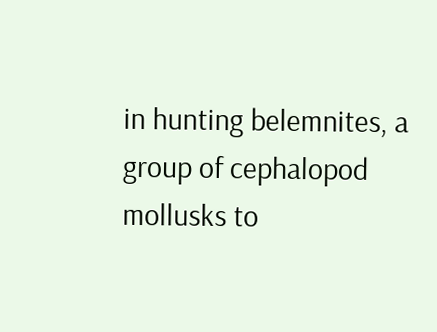in hunting belemnites, a group of cephalopod mollusks to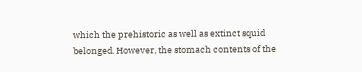which the prehistoric as well as extinct squid belonged. However, the stomach contents of the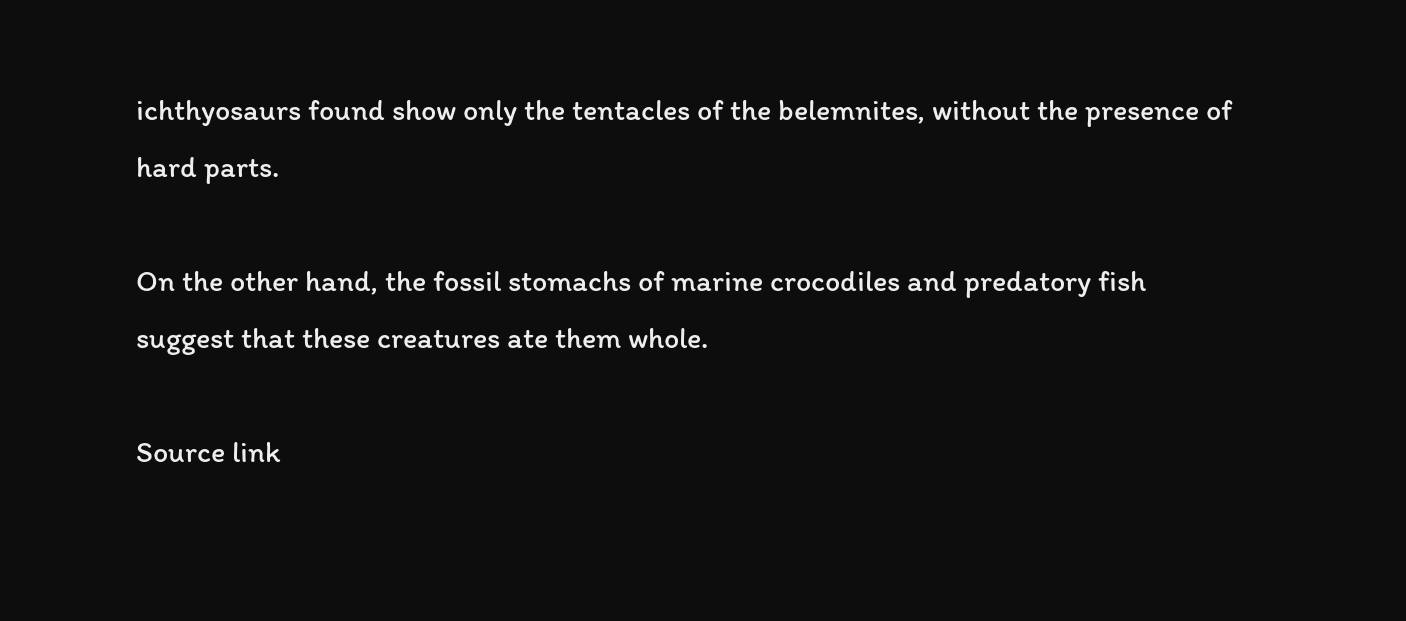ichthyosaurs found show only the tentacles of the belemnites, without the presence of hard parts.

On the other hand, the fossil stomachs of marine crocodiles and predatory fish suggest that these creatures ate them whole.

Source link